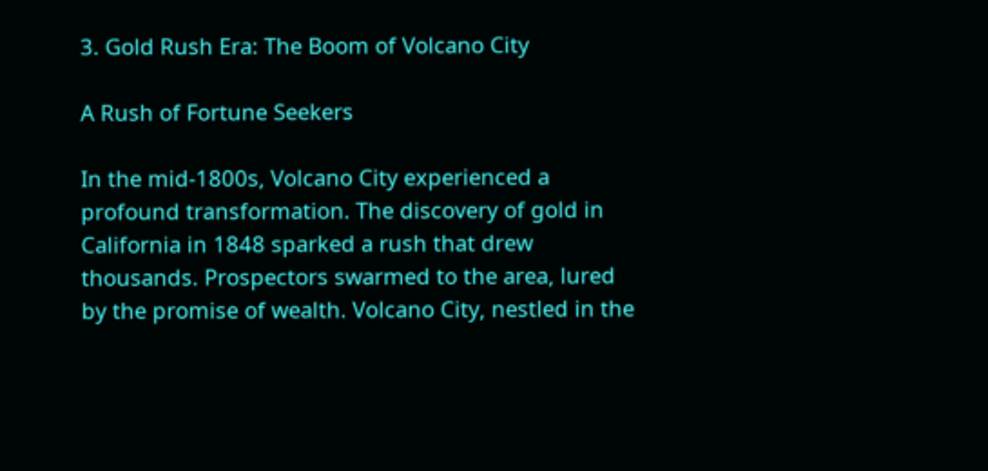3. Gold Rush Era: The Boom of Volcano City

A Rush of Fortune Seekers

In the mid-1800s, Volcano City experienced a profound transformation. The discovery of gold in California in 1848 sparked a rush that drew thousands. Prospectors swarmed to the area, lured by the promise of wealth. Volcano City, nestled in the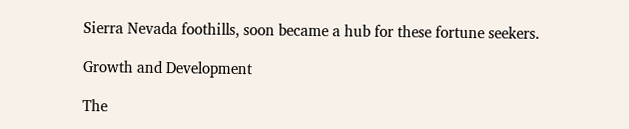Sierra Nevada foothills, soon became a hub for these fortune seekers.

Growth and Development

The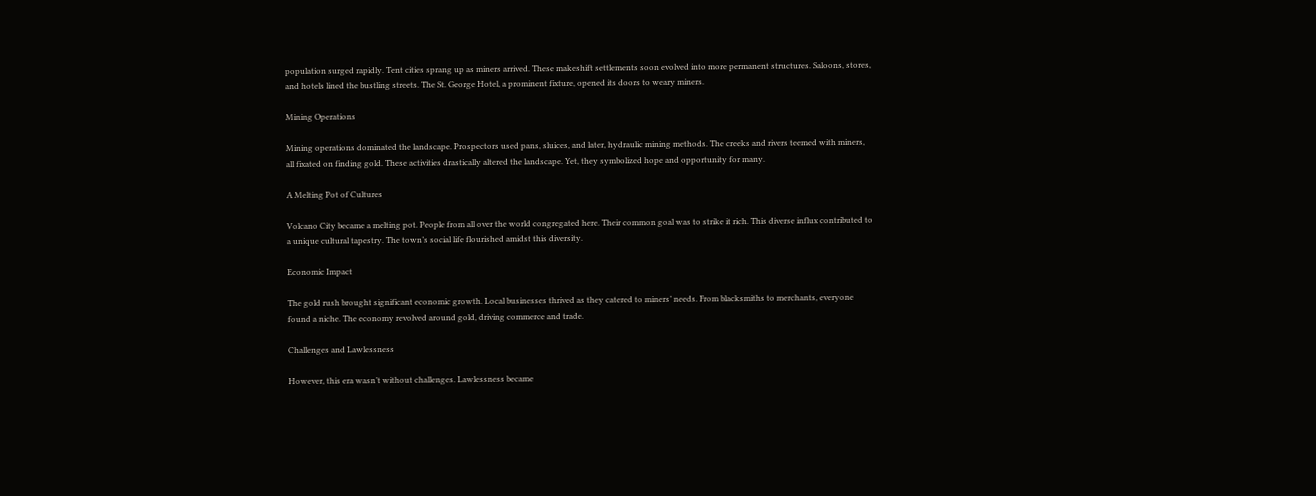population surged rapidly. Tent cities sprang up as miners arrived. These makeshift settlements soon evolved into more permanent structures. Saloons, stores, and hotels lined the bustling streets. The St. George Hotel, a prominent fixture, opened its doors to weary miners.

Mining Operations

Mining operations dominated the landscape. Prospectors used pans, sluices, and later, hydraulic mining methods. The creeks and rivers teemed with miners, all fixated on finding gold. These activities drastically altered the landscape. Yet, they symbolized hope and opportunity for many.

A Melting Pot of Cultures

Volcano City became a melting pot. People from all over the world congregated here. Their common goal was to strike it rich. This diverse influx contributed to a unique cultural tapestry. The town’s social life flourished amidst this diversity.

Economic Impact

The gold rush brought significant economic growth. Local businesses thrived as they catered to miners’ needs. From blacksmiths to merchants, everyone found a niche. The economy revolved around gold, driving commerce and trade.

Challenges and Lawlessness

However, this era wasn’t without challenges. Lawlessness became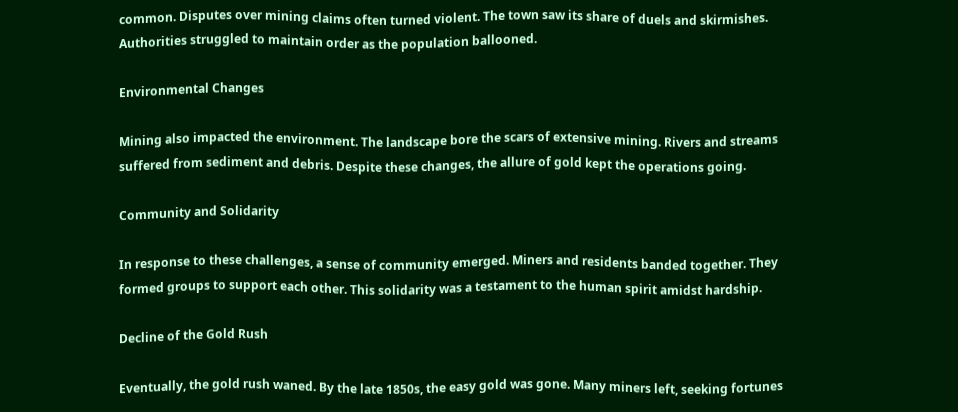common. Disputes over mining claims often turned violent. The town saw its share of duels and skirmishes. Authorities struggled to maintain order as the population ballooned.

Environmental Changes

Mining also impacted the environment. The landscape bore the scars of extensive mining. Rivers and streams suffered from sediment and debris. Despite these changes, the allure of gold kept the operations going.

Community and Solidarity

In response to these challenges, a sense of community emerged. Miners and residents banded together. They formed groups to support each other. This solidarity was a testament to the human spirit amidst hardship.

Decline of the Gold Rush

Eventually, the gold rush waned. By the late 1850s, the easy gold was gone. Many miners left, seeking fortunes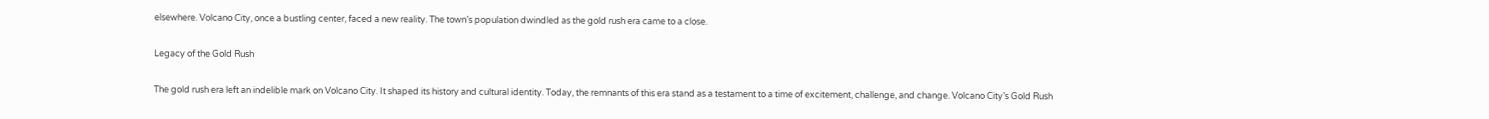elsewhere. Volcano City, once a bustling center, faced a new reality. The town’s population dwindled as the gold rush era came to a close.

Legacy of the Gold Rush

The gold rush era left an indelible mark on Volcano City. It shaped its history and cultural identity. Today, the remnants of this era stand as a testament to a time of excitement, challenge, and change. Volcano City’s Gold Rush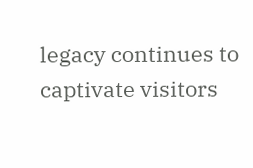legacy continues to captivate visitors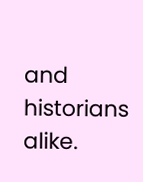and historians alike.